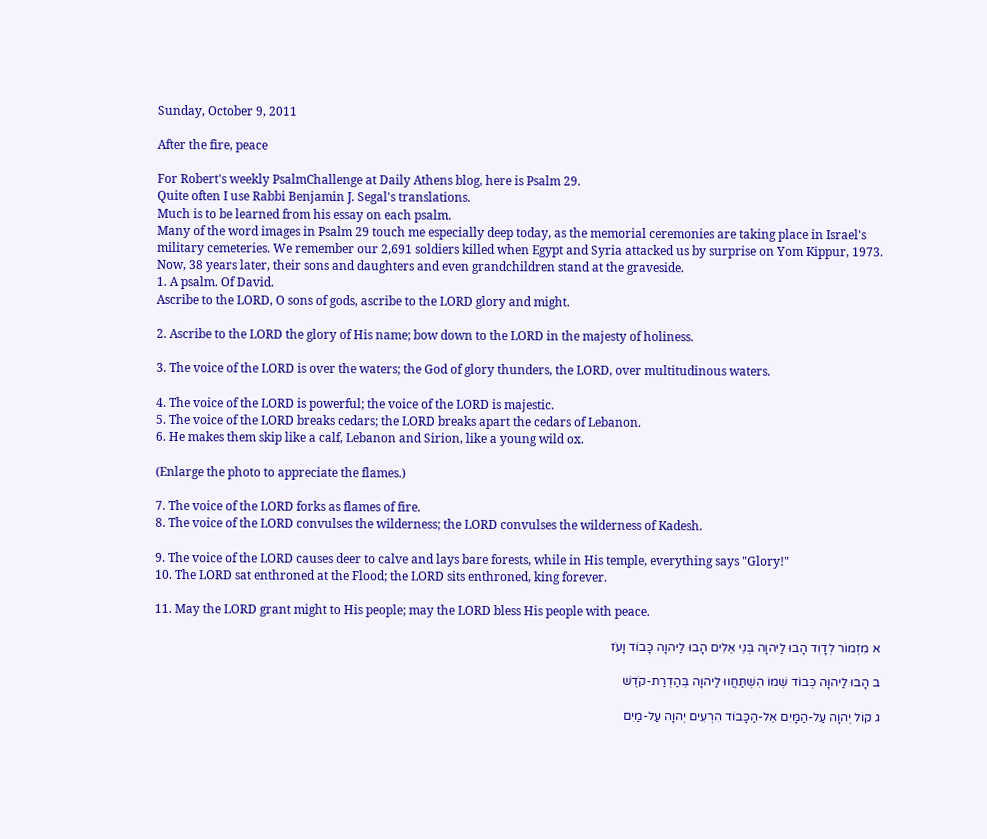Sunday, October 9, 2011

After the fire, peace

For Robert's weekly PsalmChallenge at Daily Athens blog, here is Psalm 29.
Quite often I use Rabbi Benjamin J. Segal's translations.
Much is to be learned from his essay on each psalm.
Many of the word images in Psalm 29 touch me especially deep today, as the memorial ceremonies are taking place in Israel's military cemeteries. We remember our 2,691 soldiers killed when Egypt and Syria attacked us by surprise on Yom Kippur, 1973. Now, 38 years later, their sons and daughters and even grandchildren stand at the graveside.
1. A psalm. Of David.
Ascribe to the LORD, O sons of gods, ascribe to the LORD glory and might.

2. Ascribe to the LORD the glory of His name; bow down to the LORD in the majesty of holiness.

3. The voice of the LORD is over the waters; the God of glory thunders, the LORD, over multitudinous waters.

4. The voice of the LORD is powerful; the voice of the LORD is majestic.
5. The voice of the LORD breaks cedars; the LORD breaks apart the cedars of Lebanon.
6. He makes them skip like a calf, Lebanon and Sirion, like a young wild ox.

(Enlarge the photo to appreciate the flames.)

7. The voice of the LORD forks as flames of fire.
8. The voice of the LORD convulses the wilderness; the LORD convulses the wilderness of Kadesh.

9. The voice of the LORD causes deer to calve and lays bare forests, while in His temple, everything says "Glory!"
10. The LORD sat enthroned at the Flood; the LORD sits enthroned, king forever.

11. May the LORD grant might to His people; may the LORD bless His people with peace.

א מִזְמוֹר לְדָוִד הָבוּ לַיהוָה בְּנֵי אֵלִים הָבוּ לַיהוָה כָּבוֹד וָעֹז

ב הָבוּ לַיהוָה כְּבוֹד שְׁמוֹ הִשְׁתַּחֲווּ לַיהוָה בְּהַדְרַת-קֹדֶשׁ

ג קוֹל יְהוָה עַל-הַמָּיִם אֵל-הַכָּבוֹד הִרְעִים יְהוָה עַל-מַיִם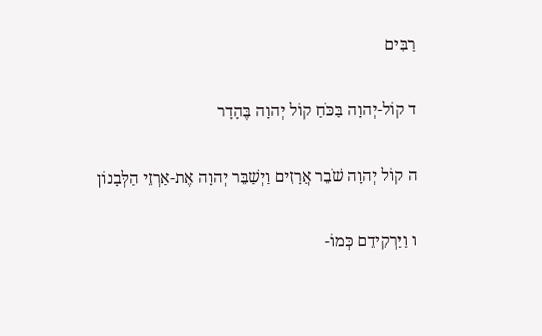רַבִּים

ד קוֹל-יְהוָה בַּכֹּחַ קוֹל יְהוָה בֶּהָדָר

ה קוֹל יְהוָה שֹׁבֵר אֲרָזִים וַיְשַׁבֵּר יְהוָה אֶת-אַרְזֵי הַלְּבָנוֹן

ו וַיַּרְקִידֵם כְּמוֹ-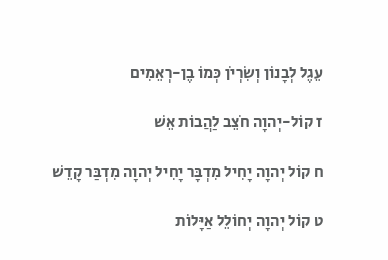עֵגֶל לְבָנוֹן וְשִׂרְיֹן כְּמוֹ בֶן-רְאֵמִים

ז קוֹל-יְהוָה חֹצֵב לַהֲבוֹת אֵשׁ

ח קוֹל יְהוָה יָחִיל מִדְבָּר יָחִיל יְהוָה מִדְבַּר קָדֵשׁ

ט קוֹל יְהוָה יְחוֹלֵל אַיָּלוֹת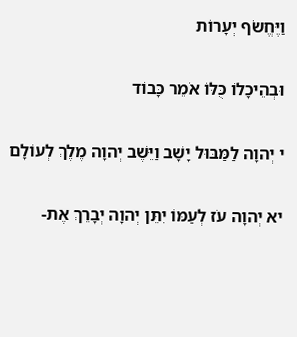וַיֶּחֱשֹׂף יְעָרוֹת

וּבְהֵיכָלוֹ כֻּלּוֹ אֹמֵר כָּבוֹד

י יְהוָה לַמַּבּוּל יָשָׁב וַיֵּשֶׁב יְהוָה מֶלֶךְ לְעוֹלָם

יא יְהוָה עֹז לְעַמּוֹ יִתֵּן יְהוָה יְבָרֵךְ אֶת-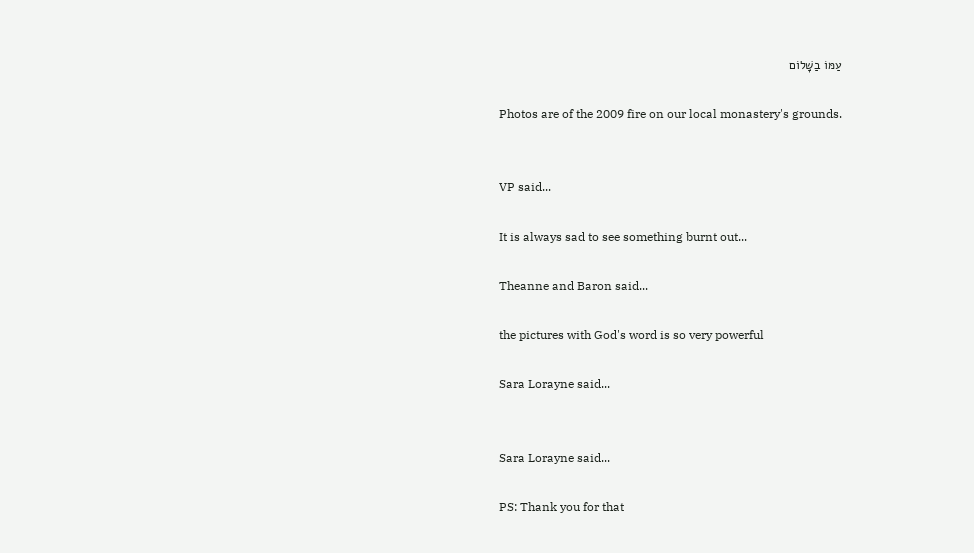עַמּוֹ בַשָּׁלוֹם

Photos are of the 2009 fire on our local monastery's grounds.


VP said...

It is always sad to see something burnt out...

Theanne and Baron said...

the pictures with God's word is so very powerful

Sara Lorayne said...


Sara Lorayne said...

PS: Thank you for that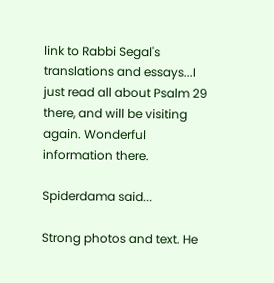link to Rabbi Segal's translations and essays...I just read all about Psalm 29 there, and will be visiting again. Wonderful information there.

Spiderdama said...

Strong photos and text. He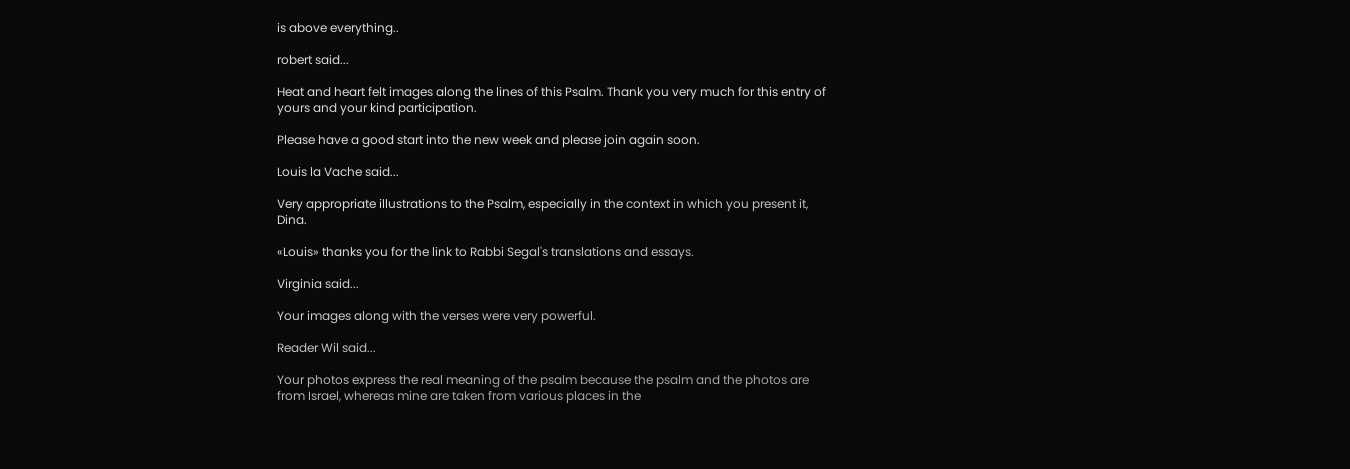is above everything..

robert said...

Heat and heart felt images along the lines of this Psalm. Thank you very much for this entry of yours and your kind participation.

Please have a good start into the new week and please join again soon.

Louis la Vache said...

Very appropriate illustrations to the Psalm, especially in the context in which you present it, Dina.

«Louis» thanks you for the link to Rabbi Segal's translations and essays.

Virginia said...

Your images along with the verses were very powerful.

Reader Wil said...

Your photos express the real meaning of the psalm because the psalm and the photos are from Israel, whereas mine are taken from various places in the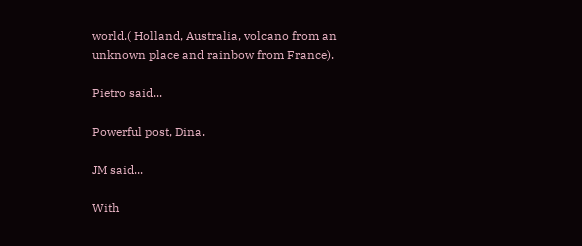world.( Holland, Australia, volcano from an unknown place and rainbow from France).

Pietro said...

Powerful post, Dina.

JM said...

With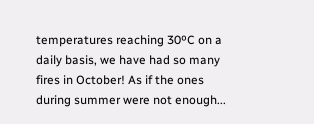temperatures reaching 30ºC on a daily basis, we have had so many fires in October! As if the ones during summer were not enough...